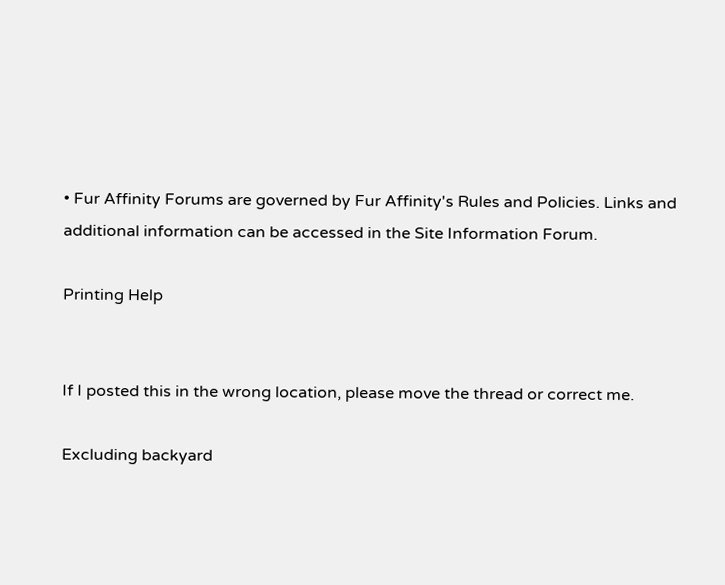• Fur Affinity Forums are governed by Fur Affinity's Rules and Policies. Links and additional information can be accessed in the Site Information Forum.

Printing Help


If I posted this in the wrong location, please move the thread or correct me.

Excluding backyard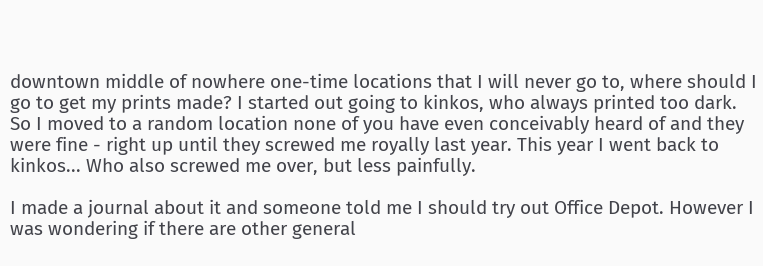downtown middle of nowhere one-time locations that I will never go to, where should I go to get my prints made? I started out going to kinkos, who always printed too dark. So I moved to a random location none of you have even conceivably heard of and they were fine - right up until they screwed me royally last year. This year I went back to kinkos... Who also screwed me over, but less painfully.

I made a journal about it and someone told me I should try out Office Depot. However I was wondering if there are other general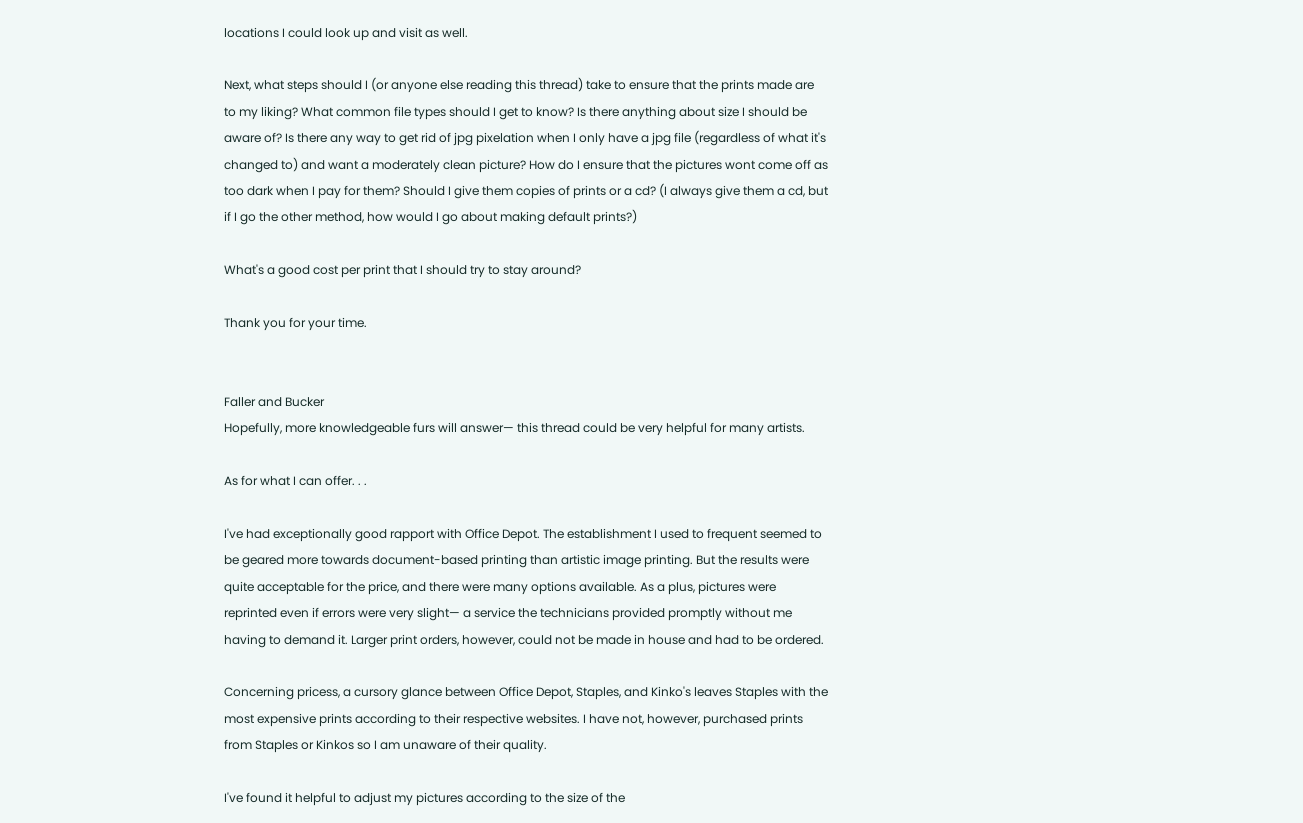locations I could look up and visit as well.

Next, what steps should I (or anyone else reading this thread) take to ensure that the prints made are to my liking? What common file types should I get to know? Is there anything about size I should be aware of? Is there any way to get rid of jpg pixelation when I only have a jpg file (regardless of what it's changed to) and want a moderately clean picture? How do I ensure that the pictures wont come off as too dark when I pay for them? Should I give them copies of prints or a cd? (I always give them a cd, but if I go the other method, how would I go about making default prints?)

What's a good cost per print that I should try to stay around?

Thank you for your time.


Faller and Bucker
Hopefully, more knowledgeable furs will answer— this thread could be very helpful for many artists.

As for what I can offer. . .

I've had exceptionally good rapport with Office Depot. The establishment I used to frequent seemed to be geared more towards document-based printing than artistic image printing. But the results were quite acceptable for the price, and there were many options available. As a plus, pictures were reprinted even if errors were very slight— a service the technicians provided promptly without me having to demand it. Larger print orders, however, could not be made in house and had to be ordered.

Concerning pricess, a cursory glance between Office Depot, Staples, and Kinko's leaves Staples with the most expensive prints according to their respective websites. I have not, however, purchased prints from Staples or Kinkos so I am unaware of their quality.

I've found it helpful to adjust my pictures according to the size of the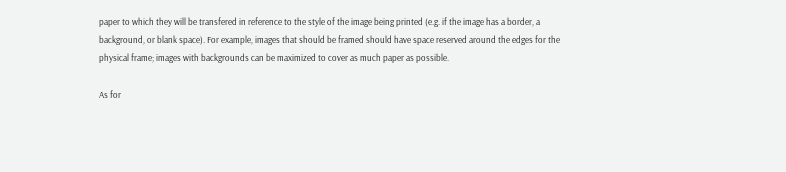paper to which they will be transfered in reference to the style of the image being printed (e.g. if the image has a border, a background, or blank space). For example, images that should be framed should have space reserved around the edges for the physical frame; images with backgrounds can be maximized to cover as much paper as possible.

As for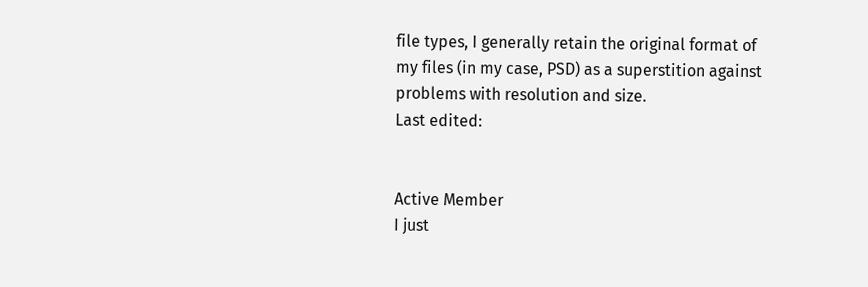file types, I generally retain the original format of my files (in my case, PSD) as a superstition against problems with resolution and size.
Last edited:


Active Member
I just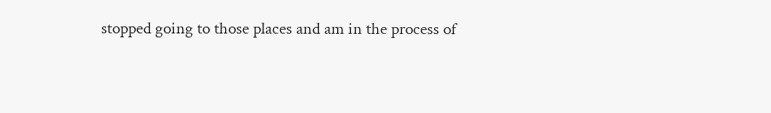stopped going to those places and am in the process of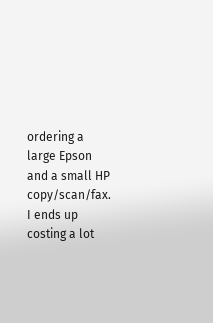ordering a large Epson and a small HP copy/scan/fax. I ends up costing a lot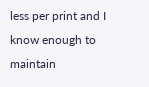less per print and I know enough to maintain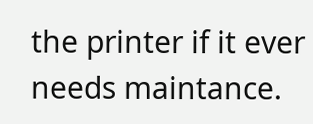the printer if it ever needs maintance.